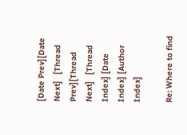[Date Prev][Date Next]   [Thread Prev][Thread Next]   [Thread Index] [Date Index] [Author Index]

Re: Where to find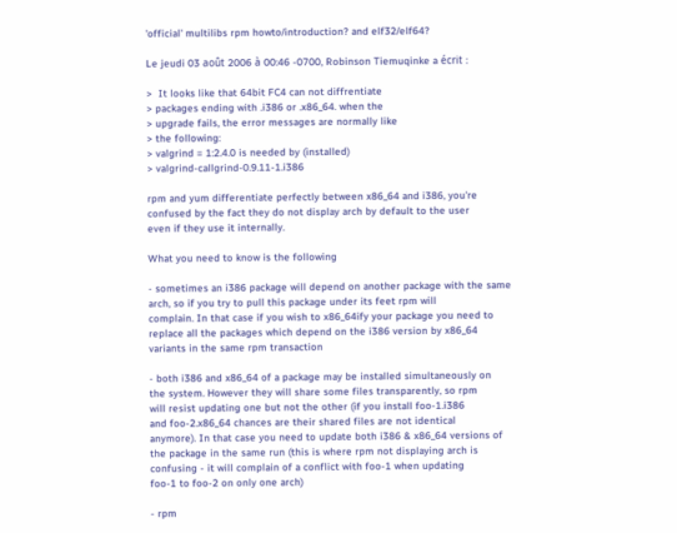'official' multilibs rpm howto/introduction? and elf32/elf64?

Le jeudi 03 août 2006 à 00:46 -0700, Robinson Tiemuqinke a écrit :

>  It looks like that 64bit FC4 can not diffrentiate
> packages ending with .i386 or .x86_64. when the
> upgrade fails, the error messages are normally like
> the following:
> valgrind = 1:2.4.0 is needed by (installed)
> valgrind-callgrind-0.9.11-1.i386

rpm and yum differentiate perfectly between x86_64 and i386, you're
confused by the fact they do not display arch by default to the user
even if they use it internally.

What you need to know is the following

- sometimes an i386 package will depend on another package with the same
arch, so if you try to pull this package under its feet rpm will
complain. In that case if you wish to x86_64ify your package you need to
replace all the packages which depend on the i386 version by x86_64
variants in the same rpm transaction

- both i386 and x86_64 of a package may be installed simultaneously on
the system. However they will share some files transparently, so rpm
will resist updating one but not the other (if you install foo-1.i386
and foo-2.x86_64 chances are their shared files are not identical
anymore). In that case you need to update both i386 & x86_64 versions of
the package in the same run (this is where rpm not displaying arch is
confusing - it will complain of a conflict with foo-1 when updating
foo-1 to foo-2 on only one arch)

- rpm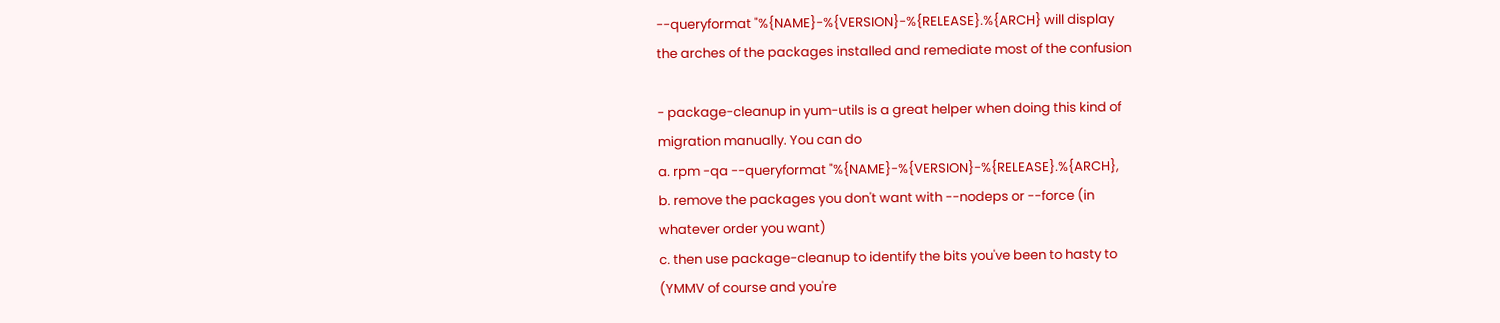--queryformat "%{NAME}-%{VERSION}-%{RELEASE}.%{ARCH} will display
the arches of the packages installed and remediate most of the confusion

- package-cleanup in yum-utils is a great helper when doing this kind of
migration manually. You can do
a. rpm -qa --queryformat "%{NAME}-%{VERSION}-%{RELEASE}.%{ARCH},
b. remove the packages you don't want with --nodeps or --force (in
whatever order you want)
c. then use package-cleanup to identify the bits you've been to hasty to
(YMMV of course and you're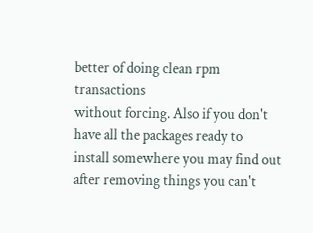better of doing clean rpm transactions
without forcing. Also if you don't have all the packages ready to
install somewhere you may find out after removing things you can't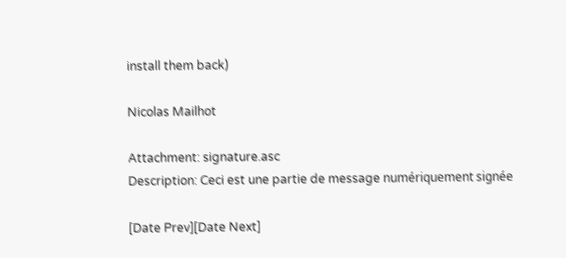install them back)

Nicolas Mailhot

Attachment: signature.asc
Description: Ceci est une partie de message numériquement signée

[Date Prev][Date Next]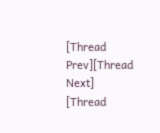[Thread Prev][Thread Next]   [Thread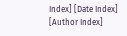Index] [Date Index] [Author Index]